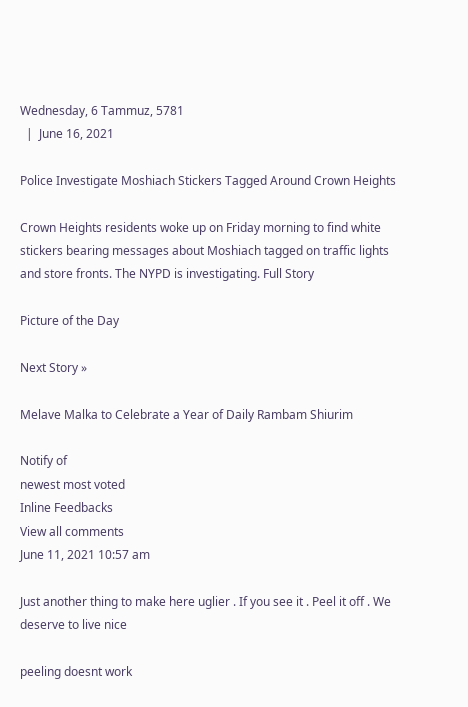Wednesday, 6 Tammuz, 5781
  |  June 16, 2021

Police Investigate Moshiach Stickers Tagged Around Crown Heights

Crown Heights residents woke up on Friday morning to find white stickers bearing messages about Moshiach tagged on traffic lights and store fronts. The NYPD is investigating. Full Story

Picture of the Day

Next Story »

Melave Malka to Celebrate a Year of Daily Rambam Shiurim

Notify of
newest most voted
Inline Feedbacks
View all comments
June 11, 2021 10:57 am

Just another thing to make here uglier . If you see it . Peel it off . We deserve to live nice

peeling doesnt work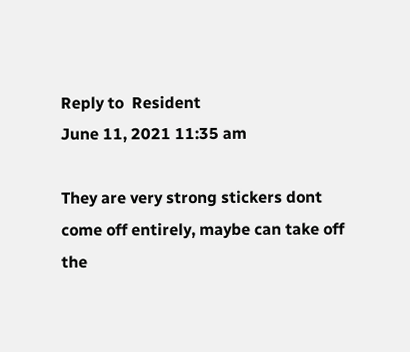Reply to  Resident
June 11, 2021 11:35 am

They are very strong stickers dont come off entirely, maybe can take off the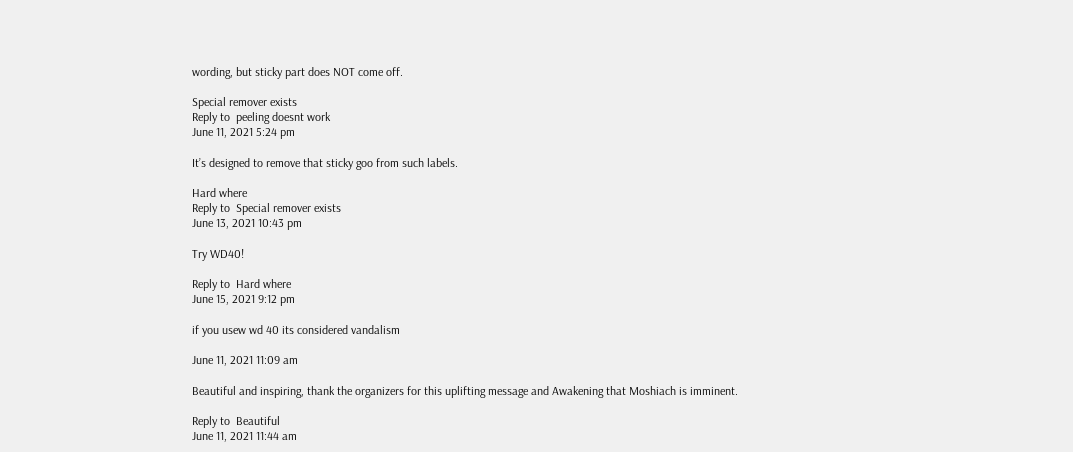wording, but sticky part does NOT come off.

Special remover exists
Reply to  peeling doesnt work
June 11, 2021 5:24 pm

It’s designed to remove that sticky goo from such labels.

Hard where
Reply to  Special remover exists
June 13, 2021 10:43 pm

Try WD40!

Reply to  Hard where
June 15, 2021 9:12 pm

if you usew wd 40 its considered vandalism

June 11, 2021 11:09 am

Beautiful and inspiring, thank the organizers for this uplifting message and Awakening that Moshiach is imminent.

Reply to  Beautiful
June 11, 2021 11:44 am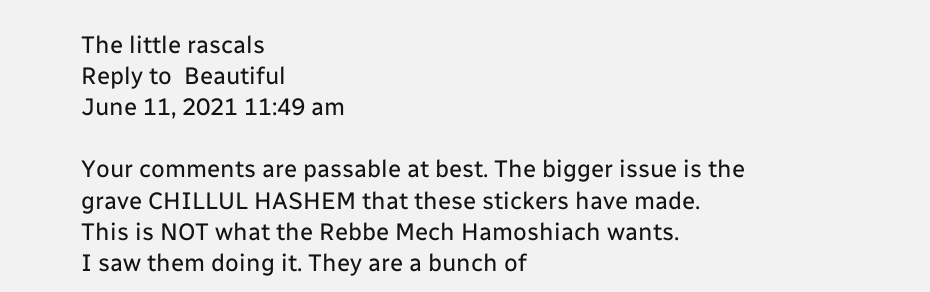The little rascals
Reply to  Beautiful
June 11, 2021 11:49 am

Your comments are passable at best. The bigger issue is the grave CHILLUL HASHEM that these stickers have made.
This is NOT what the Rebbe Mech Hamoshiach wants.
I saw them doing it. They are a bunch of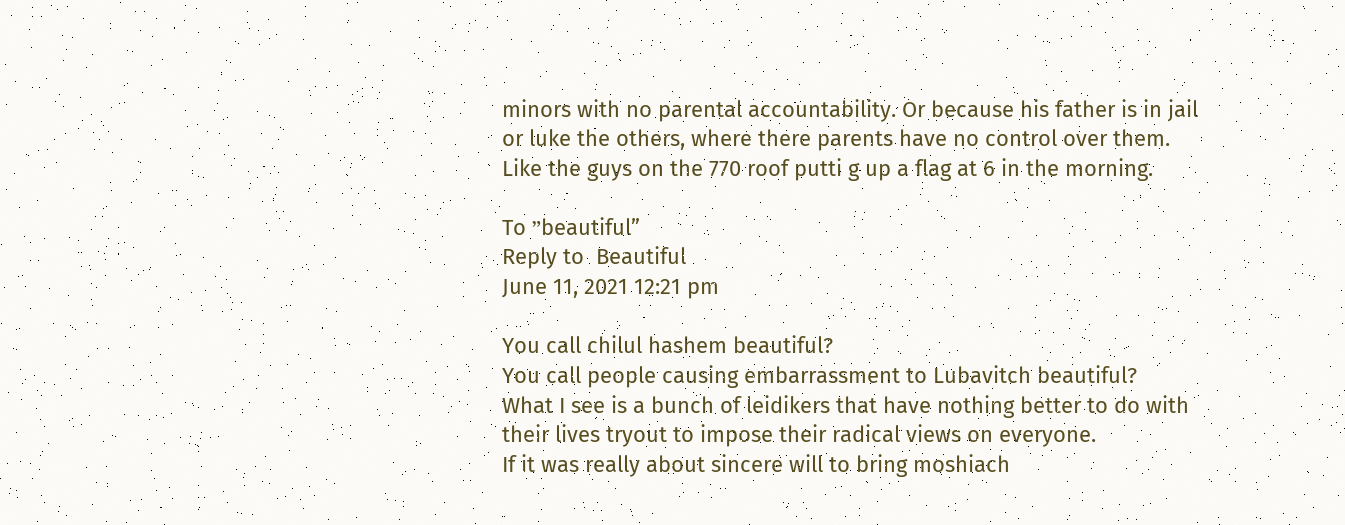minors with no parental accountability. Or because his father is in jail or luke the others, where there parents have no control over them.
Like the guys on the 770 roof putti g up a flag at 6 in the morning.

To ״beautiful”
Reply to  Beautiful
June 11, 2021 12:21 pm

You call chilul hashem beautiful?
You call people causing embarrassment to Lubavitch beautiful?
What I see is a bunch of leidikers that have nothing better to do with their lives tryout to impose their radical views on everyone.
If it was really about sincere will to bring moshiach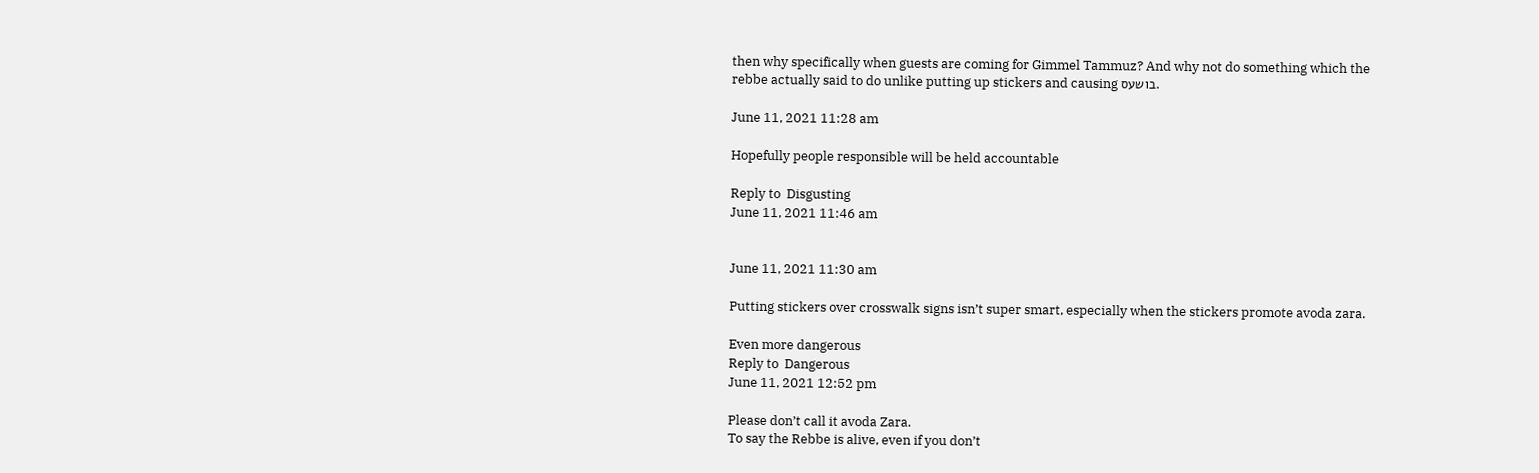then why specifically when guests are coming for Gimmel Tammuz? And why not do something which the rebbe actually said to do unlike putting up stickers and causing בושעס.

June 11, 2021 11:28 am

Hopefully people responsible will be held accountable

Reply to  Disgusting
June 11, 2021 11:46 am


June 11, 2021 11:30 am

Putting stickers over crosswalk signs isn’t super smart, especially when the stickers promote avoda zara.

Even more dangerous
Reply to  Dangerous
June 11, 2021 12:52 pm

Please don’t call it avoda Zara.
To say the Rebbe is alive, even if you don’t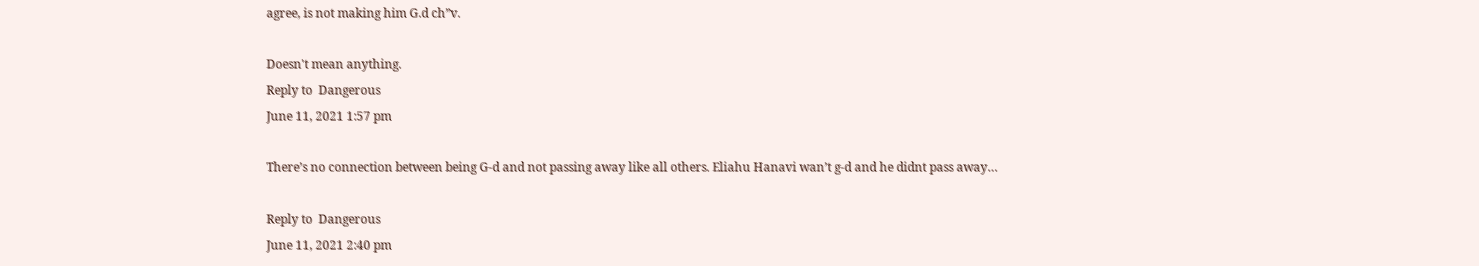agree, is not making him G.d ch”v.

Doesn't mean anything.
Reply to  Dangerous
June 11, 2021 1:57 pm

There’s no connection between being G-d and not passing away like all others. Eliahu Hanavi wan’t g-d and he didnt pass away…

Reply to  Dangerous
June 11, 2021 2:40 pm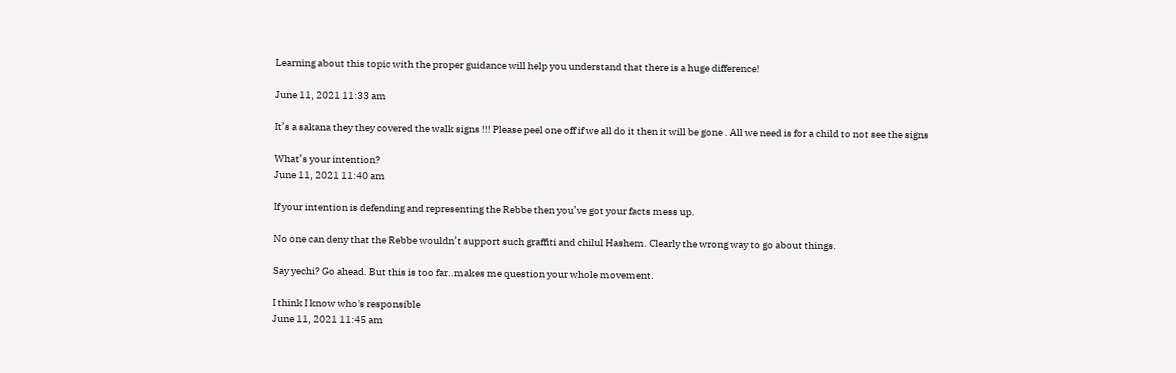Learning about this topic with the proper guidance will help you understand that there is a huge difference!

June 11, 2021 11:33 am

It’s a sakana they they covered the walk signs !!! Please peel one off if we all do it then it will be gone . All we need is for a child to not see the signs

What’s your intention?
June 11, 2021 11:40 am

If your intention is defending and representing the Rebbe then you’ve got your facts mess up.

No one can deny that the Rebbe wouldn’t support such graffiti and chilul Hashem. Clearly the wrong way to go about things.

Say yechi? Go ahead. But this is too far..makes me question your whole movement.

I think I know who's responsible
June 11, 2021 11:45 am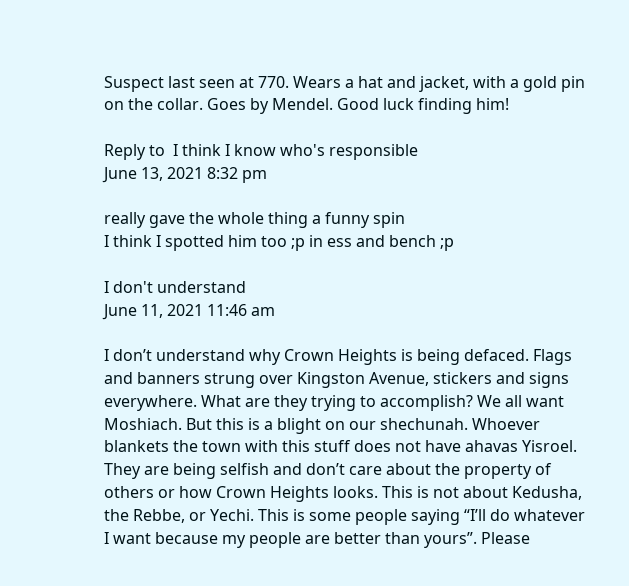Suspect last seen at 770. Wears a hat and jacket, with a gold pin on the collar. Goes by Mendel. Good luck finding him!

Reply to  I think I know who's responsible
June 13, 2021 8:32 pm

really gave the whole thing a funny spin
I think I spotted him too ;p in ess and bench ;p

I don't understand
June 11, 2021 11:46 am

I don’t understand why Crown Heights is being defaced. Flags and banners strung over Kingston Avenue, stickers and signs everywhere. What are they trying to accomplish? We all want Moshiach. But this is a blight on our shechunah. Whoever blankets the town with this stuff does not have ahavas Yisroel. They are being selfish and don’t care about the property of others or how Crown Heights looks. This is not about Kedusha, the Rebbe, or Yechi. This is some people saying “I’ll do whatever I want because my people are better than yours”. Please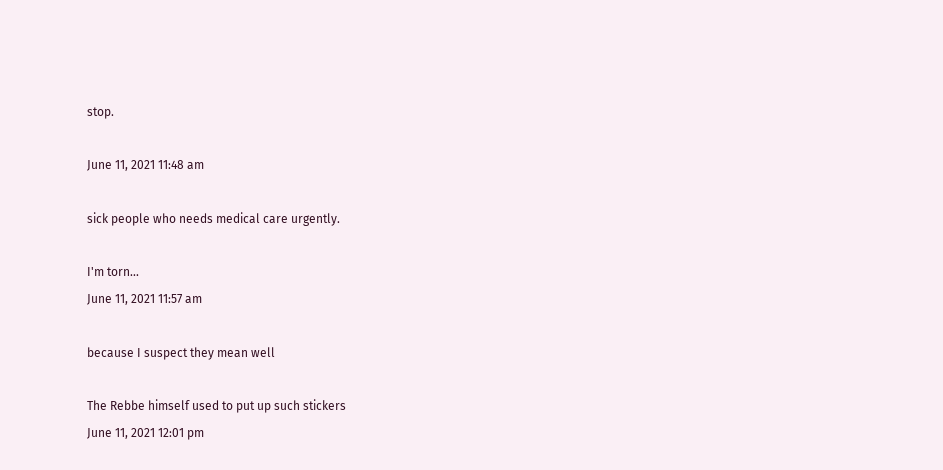stop.

June 11, 2021 11:48 am

sick people who needs medical care urgently.

I'm torn...
June 11, 2021 11:57 am

because I suspect they mean well

The Rebbe himself used to put up such stickers
June 11, 2021 12:01 pm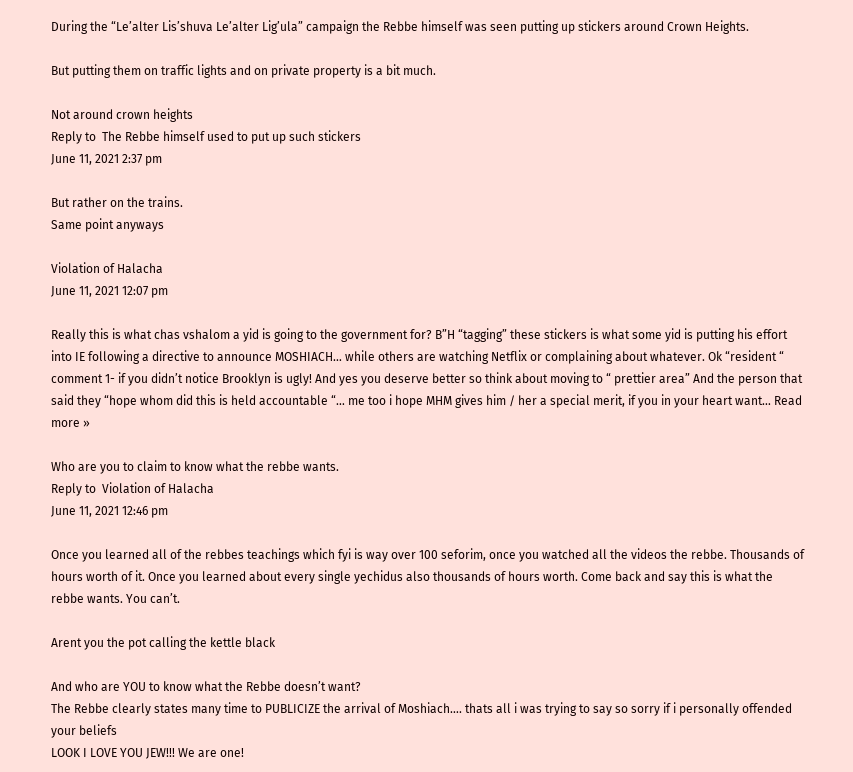During the “Le’alter Lis’shuva Le’alter Lig’ula” campaign the Rebbe himself was seen putting up stickers around Crown Heights.

But putting them on traffic lights and on private property is a bit much.

Not around crown heights
Reply to  The Rebbe himself used to put up such stickers
June 11, 2021 2:37 pm

But rather on the trains.
Same point anyways

Violation of Halacha
June 11, 2021 12:07 pm

Really this is what chas vshalom a yid is going to the government for? B”H “tagging” these stickers is what some yid is putting his effort into IE following a directive to announce MOSHIACH… while others are watching Netflix or complaining about whatever. Ok “resident “ comment 1- if you didn’t notice Brooklyn is ugly! And yes you deserve better so think about moving to “ prettier area” And the person that said they “hope whom did this is held accountable “… me too i hope MHM gives him / her a special merit, if you in your heart want… Read more »

Who are you to claim to know what the rebbe wants.
Reply to  Violation of Halacha
June 11, 2021 12:46 pm

Once you learned all of the rebbes teachings which fyi is way over 100 seforim, once you watched all the videos the rebbe. Thousands of hours worth of it. Once you learned about every single yechidus also thousands of hours worth. Come back and say this is what the rebbe wants. You can’t.

Arent you the pot calling the kettle black

And who are YOU to know what the Rebbe doesn’t want?
The Rebbe clearly states many time to PUBLICIZE the arrival of Moshiach…. thats all i was trying to say so sorry if i personally offended your beliefs
LOOK I LOVE YOU JEW!!! We are one!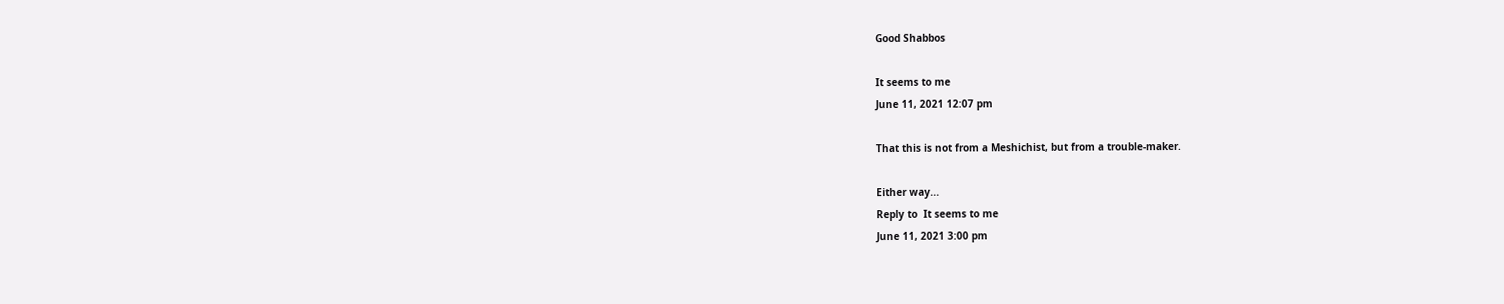Good Shabbos

It seems to me
June 11, 2021 12:07 pm

That this is not from a Meshichist, but from a trouble-maker.

Either way...
Reply to  It seems to me
June 11, 2021 3:00 pm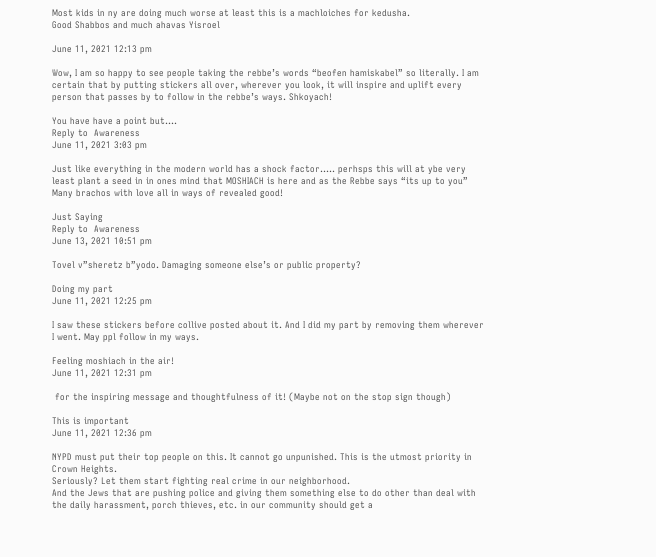Most kids in ny are doing much worse at least this is a machloiches for kedusha.
Good Shabbos and much ahavas Yisroel

June 11, 2021 12:13 pm

Wow, I am so happy to see people taking the rebbe’s words “beofen hamiskabel” so literally. I am certain that by putting stickers all over, wherever you look, it will inspire and uplift every person that passes by to follow in the rebbe’s ways. Shkoyach!

You have have a point but....
Reply to  Awareness
June 11, 2021 3:03 pm

Just like everything in the modern world has a shock factor….. perhsps this will at ybe very least plant a seed in in ones mind that MOSHIACH is here and as the Rebbe says “its up to you”
Many brachos with love all in ways of revealed good!

Just Saying
Reply to  Awareness
June 13, 2021 10:51 pm

Tovel v”sheretz b”yodo. Damaging someone else’s or public property?

Doing my part
June 11, 2021 12:25 pm

I saw these stickers before collive posted about it. And I did my part by removing them wherever I went. May ppl follow in my ways.

Feeling moshiach in the air!
June 11, 2021 12:31 pm

 for the inspiring message and thoughtfulness of it! (Maybe not on the stop sign though)

This is important
June 11, 2021 12:36 pm

NYPD must put their top people on this. It cannot go unpunished. This is the utmost priority in Crown Heights.
Seriously? Let them start fighting real crime in our neighborhood.
And the Jews that are pushing police and giving them something else to do other than deal with the daily harassment, porch thieves, etc. in our community should get a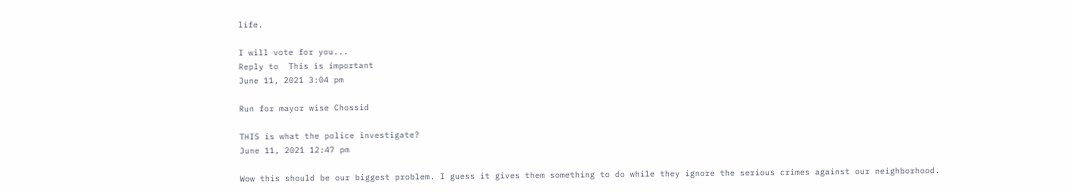life.

I will vote for you...
Reply to  This is important
June 11, 2021 3:04 pm

Run for mayor wise Chossid

THIS is what the police investigate?
June 11, 2021 12:47 pm

Wow this should be our biggest problem. I guess it gives them something to do while they ignore the serious crimes against our neighborhood.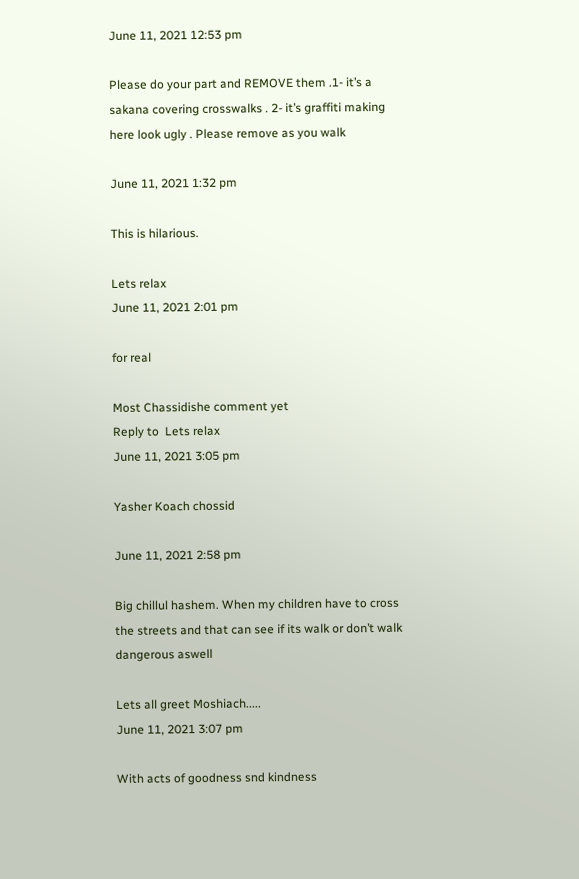June 11, 2021 12:53 pm

Please do your part and REMOVE them .1- it’s a sakana covering crosswalks . 2- it’s graffiti making here look ugly . Please remove as you walk

June 11, 2021 1:32 pm

This is hilarious.

Lets relax
June 11, 2021 2:01 pm

for real

Most Chassidishe comment yet
Reply to  Lets relax
June 11, 2021 3:05 pm

Yasher Koach chossid

June 11, 2021 2:58 pm

Big chillul hashem. When my children have to cross the streets and that can see if its walk or don’t walk dangerous aswell

Lets all greet Moshiach.....
June 11, 2021 3:07 pm

With acts of goodness snd kindness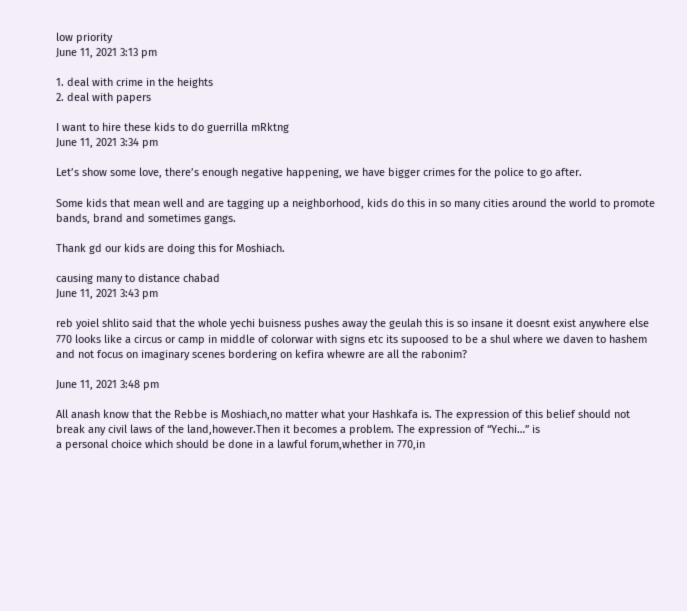low priority
June 11, 2021 3:13 pm

1. deal with crime in the heights
2. deal with papers

I want to hire these kids to do guerrilla mRktng
June 11, 2021 3:34 pm

Let’s show some love, there’s enough negative happening, we have bigger crimes for the police to go after.

Some kids that mean well and are tagging up a neighborhood, kids do this in so many cities around the world to promote bands, brand and sometimes gangs.

Thank gd our kids are doing this for Moshiach.

causing many to distance chabad
June 11, 2021 3:43 pm

reb yoiel shlito said that the whole yechi buisness pushes away the geulah this is so insane it doesnt exist anywhere else 770 looks like a circus or camp in middle of colorwar with signs etc its supoosed to be a shul where we daven to hashem and not focus on imaginary scenes bordering on kefira whewre are all the rabonim?

June 11, 2021 3:48 pm

All anash know that the Rebbe is Moshiach,no matter what your Hashkafa is. The expression of this belief should not break any civil laws of the land,however.Then it becomes a problem. The expression of “Yechi…” is
a personal choice which should be done in a lawful forum,whether in 770,in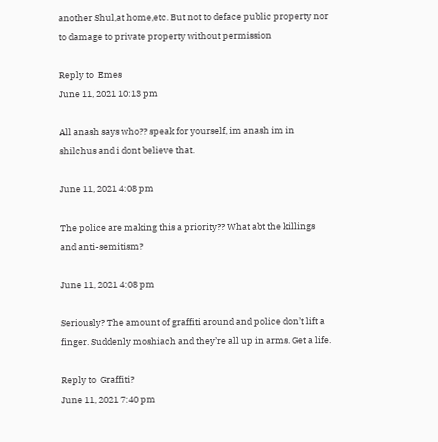another Shul,at home,etc. But not to deface public property nor to damage to private property without permission

Reply to  Emes
June 11, 2021 10:13 pm

All anash says who?? speak for yourself, im anash im in shilchus and i dont believe that.

June 11, 2021 4:08 pm

The police are making this a priority?? What abt the killings and anti-semitism?

June 11, 2021 4:08 pm

Seriously? The amount of graffiti around and police don’t lift a finger. Suddenly moshiach and they’re all up in arms. Get a life.

Reply to  Graffiti?
June 11, 2021 7:40 pm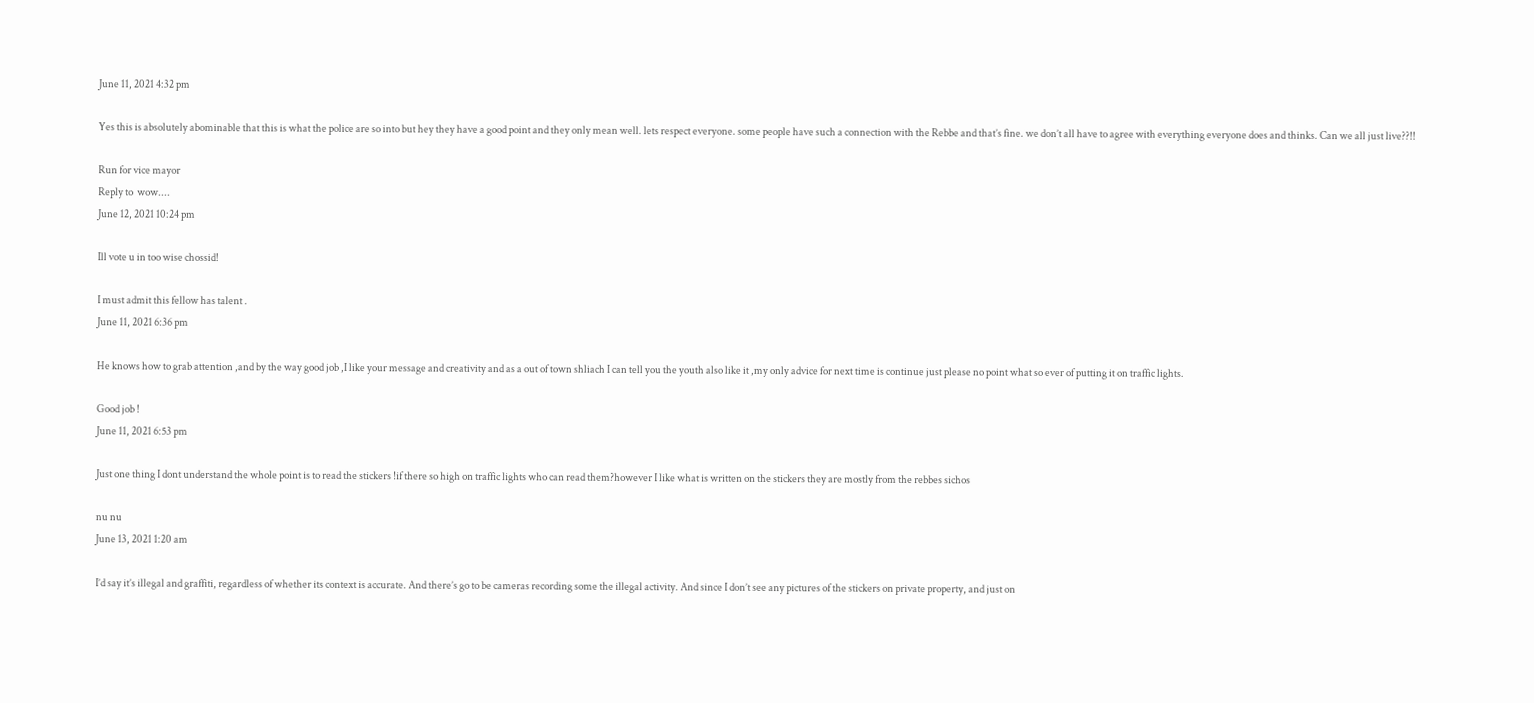June 11, 2021 4:32 pm

Yes this is absolutely abominable that this is what the police are so into but hey they have a good point and they only mean well. lets respect everyone. some people have such a connection with the Rebbe and that’s fine. we don’t all have to agree with everything everyone does and thinks. Can we all just live??!!

Run for vice mayor
Reply to  wow....
June 12, 2021 10:24 pm

Ill vote u in too wise chossid!

I must admit this fellow has talent .
June 11, 2021 6:36 pm

He knows how to grab attention ,and by the way good job ,I like your message and creativity and as a out of town shliach I can tell you the youth also like it ,my only advice for next time is continue just please no point what so ever of putting it on traffic lights.

Good job !
June 11, 2021 6:53 pm

Just one thing I dont understand the whole point is to read the stickers !if there so high on traffic lights who can read them?however I like what is written on the stickers they are mostly from the rebbes sichos

nu nu
June 13, 2021 1:20 am

I’d say it’s illegal and graffiti, regardless of whether its context is accurate. And there’s go to be cameras recording some the illegal activity. And since I don’t see any pictures of the stickers on private property, and just on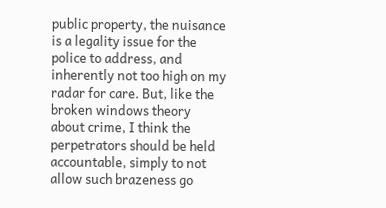public property, the nuisance is a legality issue for the police to address, and inherently not too high on my radar for care. But, like the broken windows theory about crime, I think the perpetrators should be held accountable, simply to not allow such brazeness go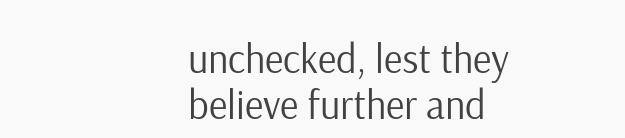unchecked, lest they believe further and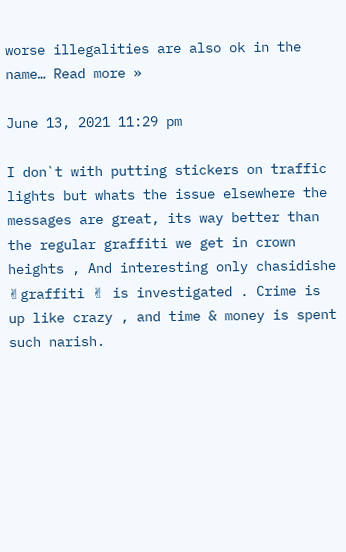worse illegalities are also ok in the name… Read more »

June 13, 2021 11:29 pm

I don`t with putting stickers on traffic lights but whats the issue elsewhere the messages are great, its way better than the regular graffiti we get in crown heights , And interesting only chasidishe ✌graffiti ✌ is investigated . Crime is up like crazy , and time & money is spent such narish.